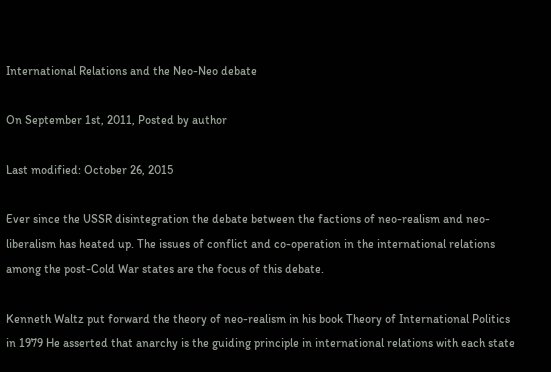International Relations and the Neo-Neo debate

On September 1st, 2011, Posted by author

Last modified: October 26, 2015

Ever since the USSR disintegration the debate between the factions of neo-realism and neo-liberalism has heated up. The issues of conflict and co-operation in the international relations among the post-Cold War states are the focus of this debate.

Kenneth Waltz put forward the theory of neo-realism in his book Theory of International Politics in 1979 He asserted that anarchy is the guiding principle in international relations with each state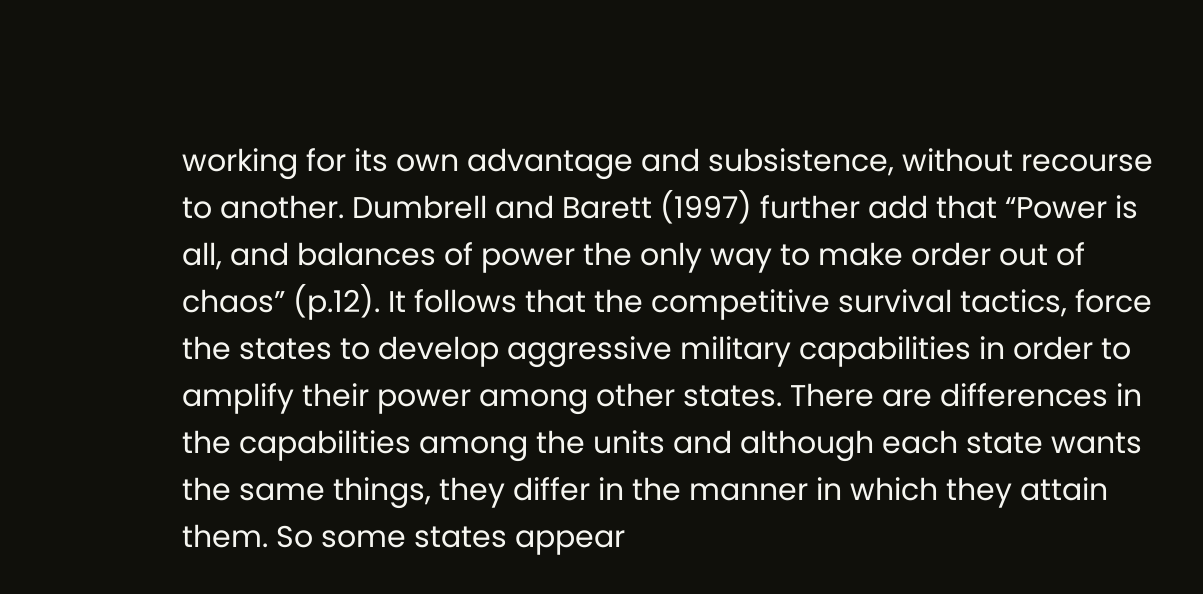working for its own advantage and subsistence, without recourse to another. Dumbrell and Barett (1997) further add that “Power is all, and balances of power the only way to make order out of chaos” (p.12). It follows that the competitive survival tactics, force the states to develop aggressive military capabilities in order to amplify their power among other states. There are differences in the capabilities among the units and although each state wants the same things, they differ in the manner in which they attain them. So some states appear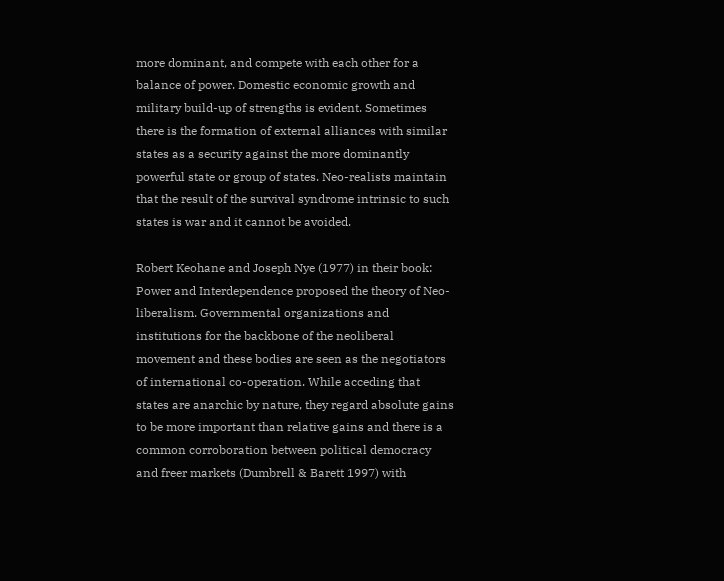more dominant, and compete with each other for a balance of power. Domestic economic growth and military build-up of strengths is evident. Sometimes there is the formation of external alliances with similar states as a security against the more dominantly powerful state or group of states. Neo-realists maintain that the result of the survival syndrome intrinsic to such states is war and it cannot be avoided.

Robert Keohane and Joseph Nye (1977) in their book: Power and Interdependence proposed the theory of Neo-liberalism. Governmental organizations and institutions for the backbone of the neoliberal movement and these bodies are seen as the negotiators of international co-operation. While acceding that states are anarchic by nature, they regard absolute gains to be more important than relative gains and there is a common corroboration between political democracy and freer markets (Dumbrell & Barett 1997) with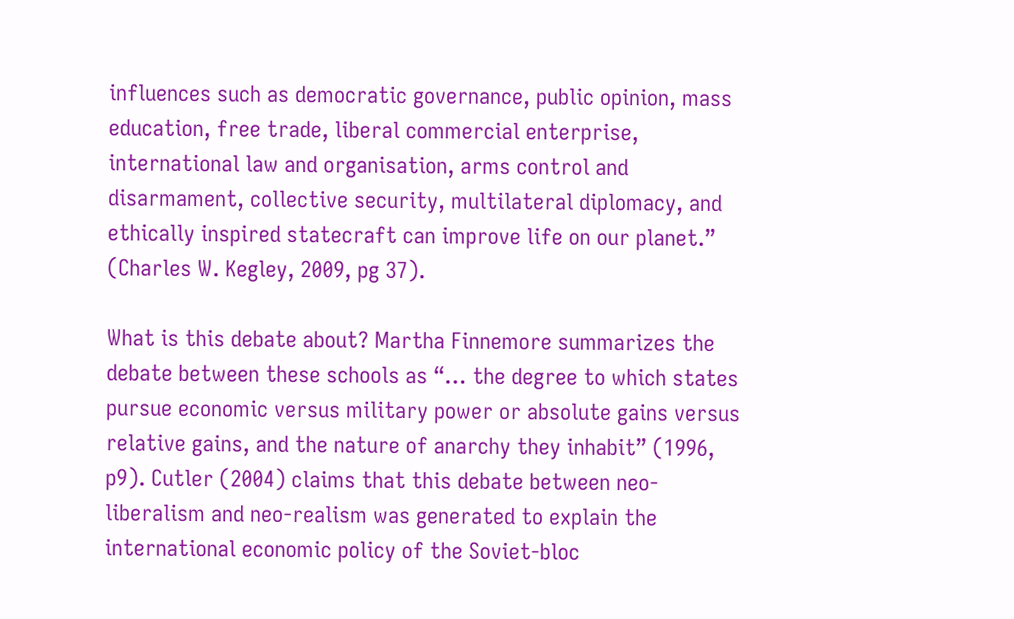influences such as democratic governance, public opinion, mass education, free trade, liberal commercial enterprise, international law and organisation, arms control and disarmament, collective security, multilateral diplomacy, and ethically inspired statecraft can improve life on our planet.” (Charles W. Kegley, 2009, pg 37).

What is this debate about? Martha Finnemore summarizes the debate between these schools as “… the degree to which states pursue economic versus military power or absolute gains versus relative gains, and the nature of anarchy they inhabit” (1996, p9). Cutler (2004) claims that this debate between neo-liberalism and neo-realism was generated to explain the international economic policy of the Soviet-bloc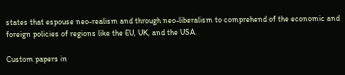states that espouse neo-realism and through neo-liberalism to comprehend of the economic and foreign policies of regions like the EU, UK, and the USA.

Custom papers in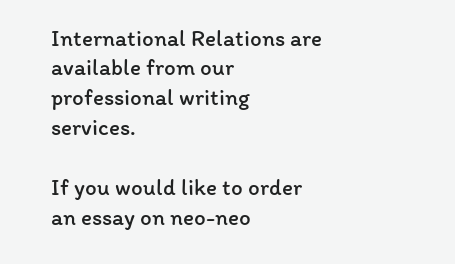International Relations are available from our professional writing services.

If you would like to order an essay on neo-neo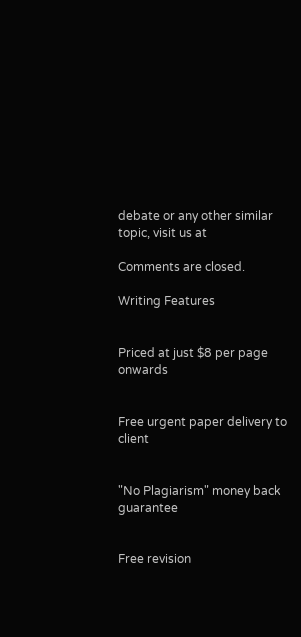debate or any other similar topic, visit us at

Comments are closed.

Writing Features


Priced at just $8 per page onwards


Free urgent paper delivery to client


"No Plagiarism" money back guarantee


Free revision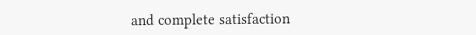and complete satisfaction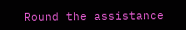Round the assistance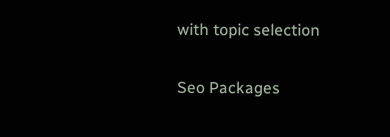with topic selection

Seo Packages